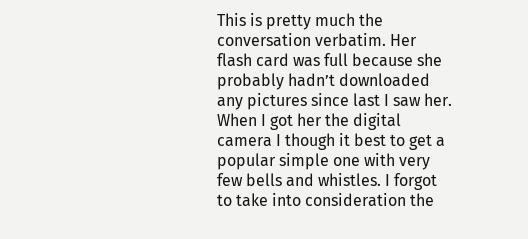This is pretty much the conversation verbatim. Her flash card was full because she probably hadn’t downloaded any pictures since last I saw her. When I got her the digital camera I though it best to get a popular simple one with very few bells and whistles. I forgot to take into consideration the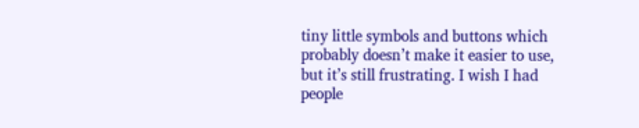tiny little symbols and buttons which probably doesn’t make it easier to use, but it’s still frustrating. I wish I had people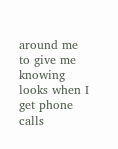around me to give me knowing looks when I get phone calls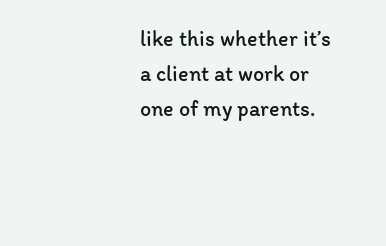like this whether it’s a client at work or one of my parents.